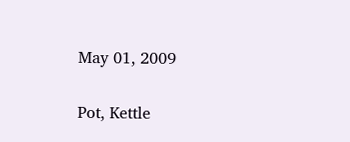May 01, 2009

Pot, Kettle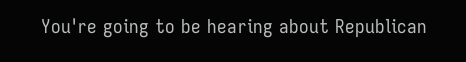You're going to be hearing about Republican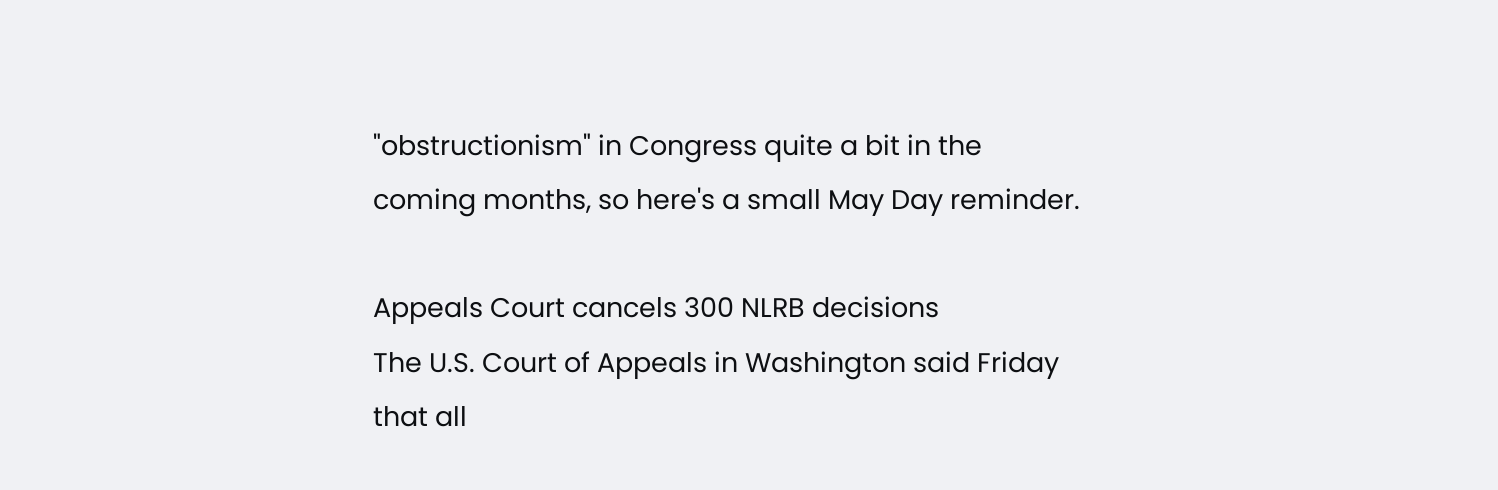"obstructionism" in Congress quite a bit in the coming months, so here's a small May Day reminder.

Appeals Court cancels 300 NLRB decisions
The U.S. Court of Appeals in Washington said Friday that all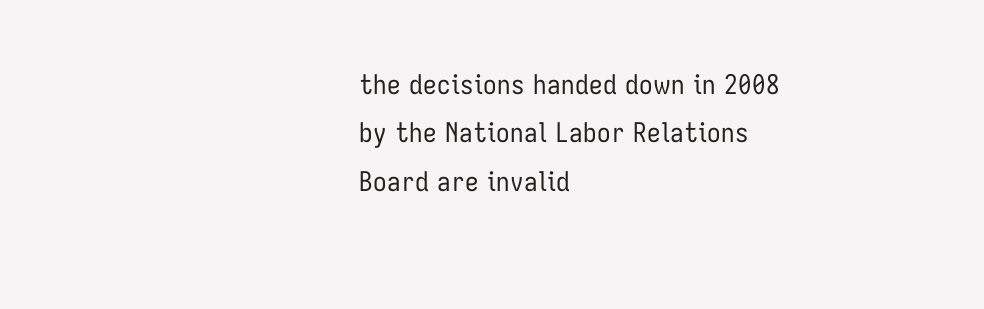the decisions handed down in 2008 by the National Labor Relations Board are invalid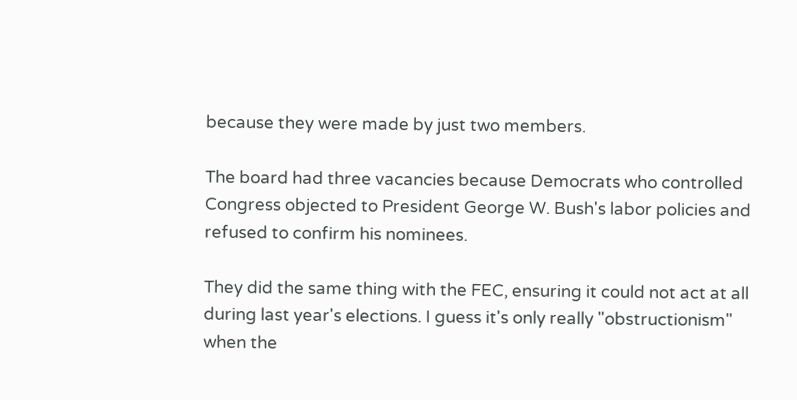because they were made by just two members.

The board had three vacancies because Democrats who controlled Congress objected to President George W. Bush's labor policies and refused to confirm his nominees.

They did the same thing with the FEC, ensuring it could not act at all during last year's elections. I guess it's only really "obstructionism" when the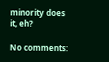minority does it, eh?

No comments: